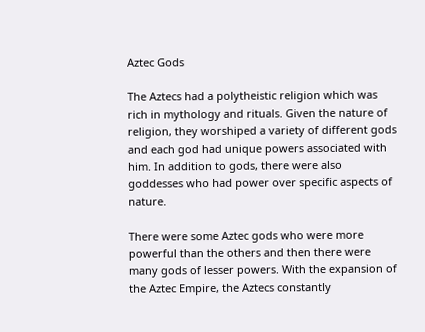Aztec Gods

The Aztecs had a polytheistic religion which was rich in mythology and rituals. Given the nature of religion, they worshiped a variety of different gods and each god had unique powers associated with him. In addition to gods, there were also goddesses who had power over specific aspects of nature.

There were some Aztec gods who were more powerful than the others and then there were many gods of lesser powers. With the expansion of the Aztec Empire, the Aztecs constantly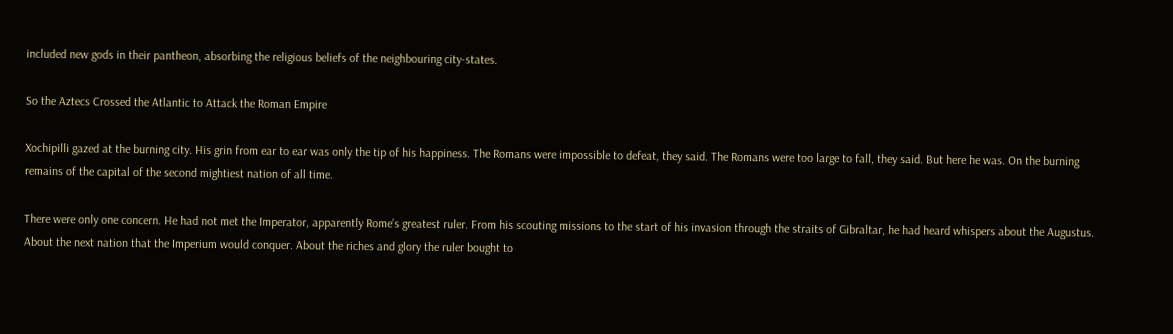included new gods in their pantheon, absorbing the religious beliefs of the neighbouring city-states.

So the Aztecs Crossed the Atlantic to Attack the Roman Empire

Xochipilli gazed at the burning city. His grin from ear to ear was only the tip of his happiness. The Romans were impossible to defeat, they said. The Romans were too large to fall, they said. But here he was. On the burning remains of the capital of the second mightiest nation of all time.

There were only one concern. He had not met the Imperator, apparently Rome’s greatest ruler. From his scouting missions to the start of his invasion through the straits of Gibraltar, he had heard whispers about the Augustus. About the next nation that the Imperium would conquer. About the riches and glory the ruler bought to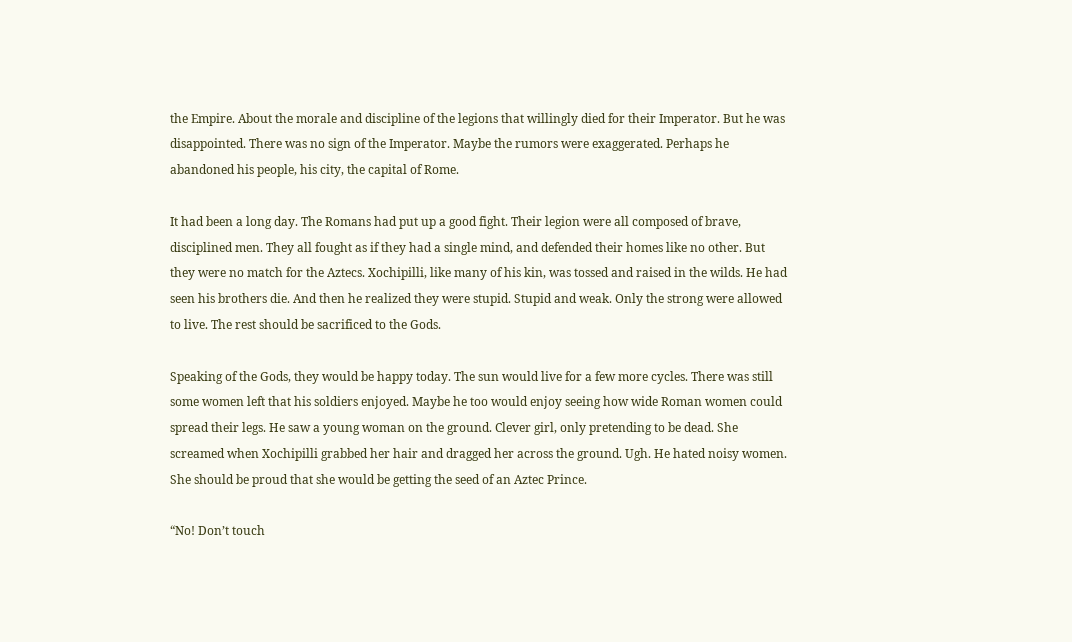the Empire. About the morale and discipline of the legions that willingly died for their Imperator. But he was disappointed. There was no sign of the Imperator. Maybe the rumors were exaggerated. Perhaps he abandoned his people, his city, the capital of Rome.

It had been a long day. The Romans had put up a good fight. Their legion were all composed of brave, disciplined men. They all fought as if they had a single mind, and defended their homes like no other. But they were no match for the Aztecs. Xochipilli, like many of his kin, was tossed and raised in the wilds. He had seen his brothers die. And then he realized they were stupid. Stupid and weak. Only the strong were allowed to live. The rest should be sacrificed to the Gods.

Speaking of the Gods, they would be happy today. The sun would live for a few more cycles. There was still some women left that his soldiers enjoyed. Maybe he too would enjoy seeing how wide Roman women could spread their legs. He saw a young woman on the ground. Clever girl, only pretending to be dead. She screamed when Xochipilli grabbed her hair and dragged her across the ground. Ugh. He hated noisy women. She should be proud that she would be getting the seed of an Aztec Prince.

“No! Don’t touch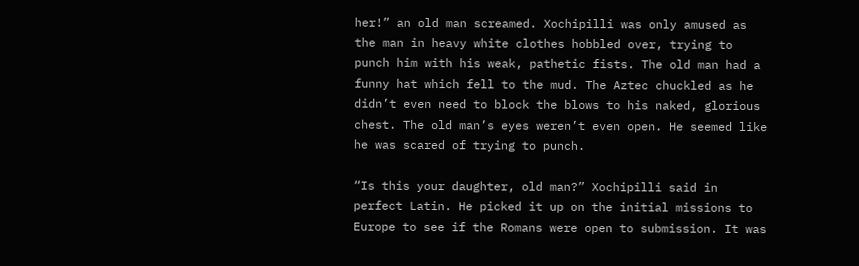her!” an old man screamed. Xochipilli was only amused as the man in heavy white clothes hobbled over, trying to punch him with his weak, pathetic fists. The old man had a funny hat which fell to the mud. The Aztec chuckled as he didn’t even need to block the blows to his naked, glorious chest. The old man’s eyes weren’t even open. He seemed like he was scared of trying to punch.

“Is this your daughter, old man?” Xochipilli said in perfect Latin. He picked it up on the initial missions to Europe to see if the Romans were open to submission. It was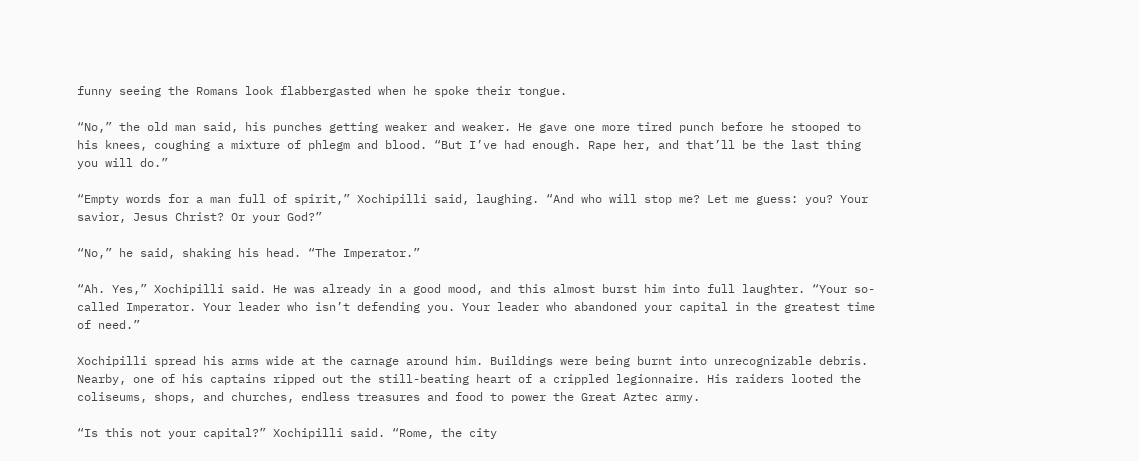funny seeing the Romans look flabbergasted when he spoke their tongue.

“No,” the old man said, his punches getting weaker and weaker. He gave one more tired punch before he stooped to his knees, coughing a mixture of phlegm and blood. “But I’ve had enough. Rape her, and that’ll be the last thing you will do.”

“Empty words for a man full of spirit,” Xochipilli said, laughing. “And who will stop me? Let me guess: you? Your savior, Jesus Christ? Or your God?”

“No,” he said, shaking his head. “The Imperator.”

“Ah. Yes,” Xochipilli said. He was already in a good mood, and this almost burst him into full laughter. “Your so-called Imperator. Your leader who isn’t defending you. Your leader who abandoned your capital in the greatest time of need.”

Xochipilli spread his arms wide at the carnage around him. Buildings were being burnt into unrecognizable debris. Nearby, one of his captains ripped out the still-beating heart of a crippled legionnaire. His raiders looted the coliseums, shops, and churches, endless treasures and food to power the Great Aztec army.

“Is this not your capital?” Xochipilli said. “Rome, the city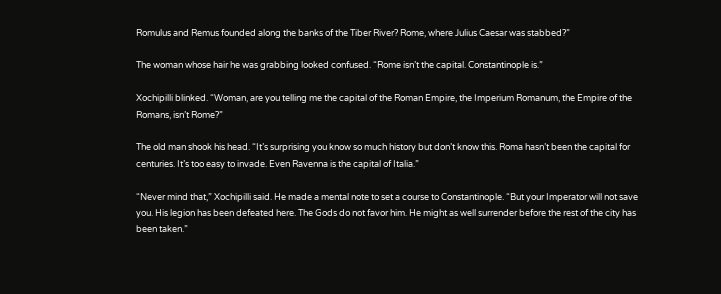Romulus and Remus founded along the banks of the Tiber River? Rome, where Julius Caesar was stabbed?”

The woman whose hair he was grabbing looked confused. “Rome isn’t the capital. Constantinople is.”

Xochipilli blinked. “Woman, are you telling me the capital of the Roman Empire, the Imperium Romanum, the Empire of the Romans, isn’t Rome?”

The old man shook his head. “It’s surprising you know so much history but don’t know this. Roma hasn’t been the capital for centuries. It’s too easy to invade. Even Ravenna is the capital of Italia.”

“Never mind that,” Xochipilli said. He made a mental note to set a course to Constantinople. “But your Imperator will not save you. His legion has been defeated here. The Gods do not favor him. He might as well surrender before the rest of the city has been taken.”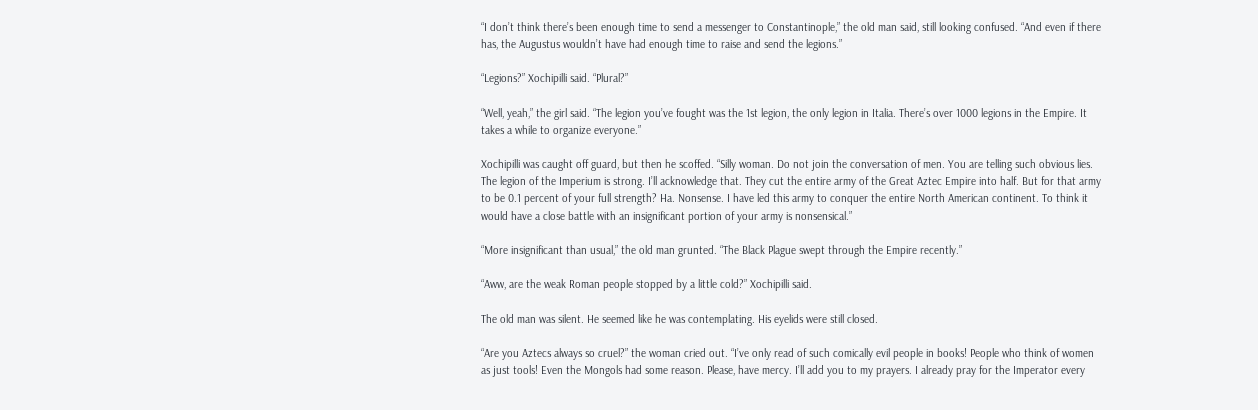“I don’t think there’s been enough time to send a messenger to Constantinople,” the old man said, still looking confused. “And even if there has, the Augustus wouldn’t have had enough time to raise and send the legions.”

“Legions?” Xochipilli said. “Plural?”

“Well, yeah,” the girl said. “The legion you’ve fought was the 1st legion, the only legion in Italia. There’s over 1000 legions in the Empire. It takes a while to organize everyone.”

Xochipilli was caught off guard, but then he scoffed. “Silly woman. Do not join the conversation of men. You are telling such obvious lies. The legion of the Imperium is strong. I’ll acknowledge that. They cut the entire army of the Great Aztec Empire into half. But for that army to be 0.1 percent of your full strength? Ha. Nonsense. I have led this army to conquer the entire North American continent. To think it would have a close battle with an insignificant portion of your army is nonsensical.”

“More insignificant than usual,” the old man grunted. “The Black Plague swept through the Empire recently.”

“Aww, are the weak Roman people stopped by a little cold?” Xochipilli said.

The old man was silent. He seemed like he was contemplating. His eyelids were still closed.

“Are you Aztecs always so cruel?” the woman cried out. “I’ve only read of such comically evil people in books! People who think of women as just tools! Even the Mongols had some reason. Please, have mercy. I’ll add you to my prayers. I already pray for the Imperator every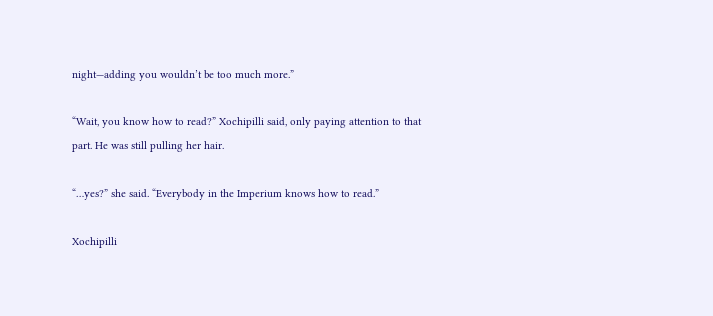night—adding you wouldn’t be too much more.”

“Wait, you know how to read?” Xochipilli said, only paying attention to that part. He was still pulling her hair.

“…yes?” she said. “Everybody in the Imperium knows how to read.”

Xochipilli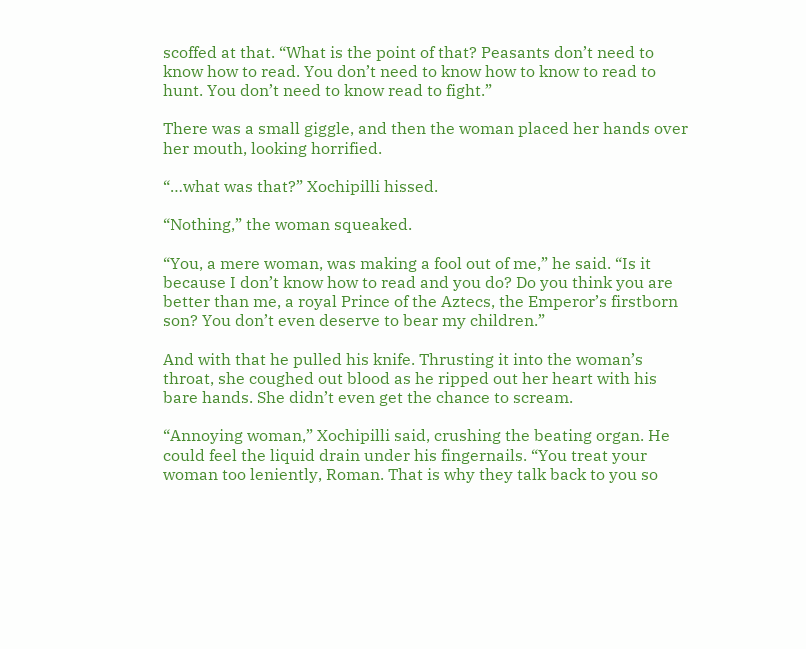scoffed at that. “What is the point of that? Peasants don’t need to know how to read. You don’t need to know how to know to read to hunt. You don’t need to know read to fight.”

There was a small giggle, and then the woman placed her hands over her mouth, looking horrified.

“…what was that?” Xochipilli hissed.

“Nothing,” the woman squeaked.

“You, a mere woman, was making a fool out of me,” he said. “Is it because I don’t know how to read and you do? Do you think you are better than me, a royal Prince of the Aztecs, the Emperor’s firstborn son? You don’t even deserve to bear my children.”

And with that he pulled his knife. Thrusting it into the woman’s throat, she coughed out blood as he ripped out her heart with his bare hands. She didn’t even get the chance to scream.

“Annoying woman,” Xochipilli said, crushing the beating organ. He could feel the liquid drain under his fingernails. “You treat your woman too leniently, Roman. That is why they talk back to you so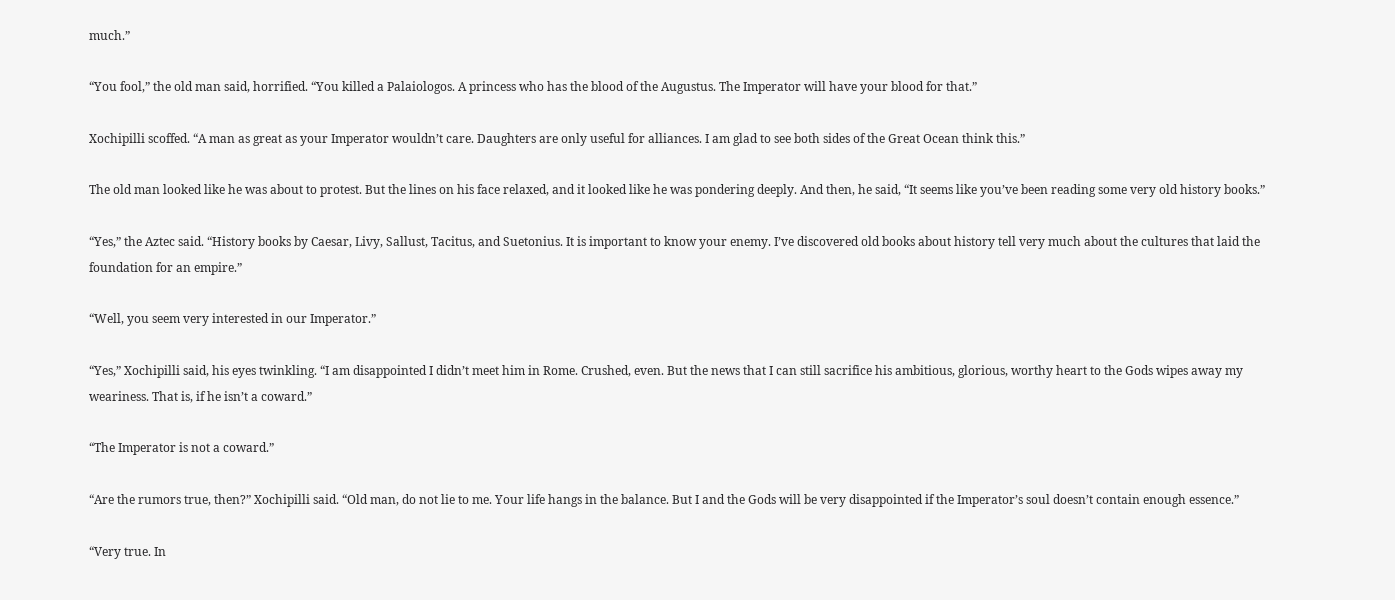much.”

“You fool,” the old man said, horrified. “You killed a Palaiologos. A princess who has the blood of the Augustus. The Imperator will have your blood for that.”

Xochipilli scoffed. “A man as great as your Imperator wouldn’t care. Daughters are only useful for alliances. I am glad to see both sides of the Great Ocean think this.”

The old man looked like he was about to protest. But the lines on his face relaxed, and it looked like he was pondering deeply. And then, he said, “It seems like you’ve been reading some very old history books.”

“Yes,” the Aztec said. “History books by Caesar, Livy, Sallust, Tacitus, and Suetonius. It is important to know your enemy. I’ve discovered old books about history tell very much about the cultures that laid the foundation for an empire.”

“Well, you seem very interested in our Imperator.”

“Yes,” Xochipilli said, his eyes twinkling. “I am disappointed I didn’t meet him in Rome. Crushed, even. But the news that I can still sacrifice his ambitious, glorious, worthy heart to the Gods wipes away my weariness. That is, if he isn’t a coward.”

“The Imperator is not a coward.”

“Are the rumors true, then?” Xochipilli said. “Old man, do not lie to me. Your life hangs in the balance. But I and the Gods will be very disappointed if the Imperator’s soul doesn’t contain enough essence.”

“Very true. In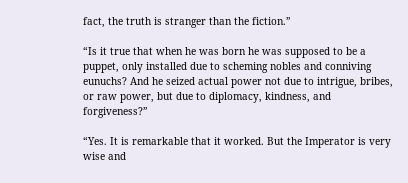fact, the truth is stranger than the fiction.”

“Is it true that when he was born he was supposed to be a puppet, only installed due to scheming nobles and conniving eunuchs? And he seized actual power not due to intrigue, bribes, or raw power, but due to diplomacy, kindness, and forgiveness?”

“Yes. It is remarkable that it worked. But the Imperator is very wise and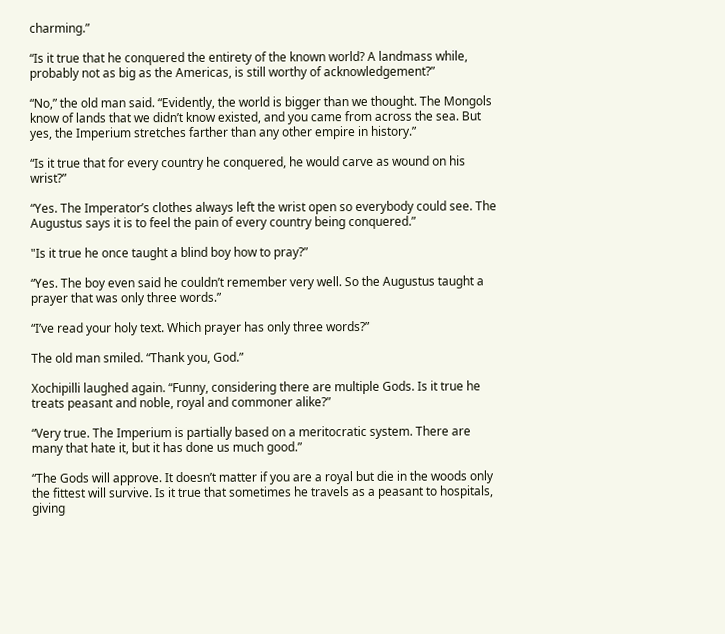charming.”

“Is it true that he conquered the entirety of the known world? A landmass while, probably not as big as the Americas, is still worthy of acknowledgement?”

“No,” the old man said. “Evidently, the world is bigger than we thought. The Mongols know of lands that we didn’t know existed, and you came from across the sea. But yes, the Imperium stretches farther than any other empire in history.”

“Is it true that for every country he conquered, he would carve as wound on his wrist?”

“Yes. The Imperator’s clothes always left the wrist open so everybody could see. The Augustus says it is to feel the pain of every country being conquered.”

"Is it true he once taught a blind boy how to pray?”

“Yes. The boy even said he couldn’t remember very well. So the Augustus taught a prayer that was only three words.”

“I’ve read your holy text. Which prayer has only three words?”

The old man smiled. “Thank you, God.”

Xochipilli laughed again. “Funny, considering there are multiple Gods. Is it true he treats peasant and noble, royal and commoner alike?”

“Very true. The Imperium is partially based on a meritocratic system. There are many that hate it, but it has done us much good.”

“The Gods will approve. It doesn’t matter if you are a royal but die in the woods only the fittest will survive. Is it true that sometimes he travels as a peasant to hospitals, giving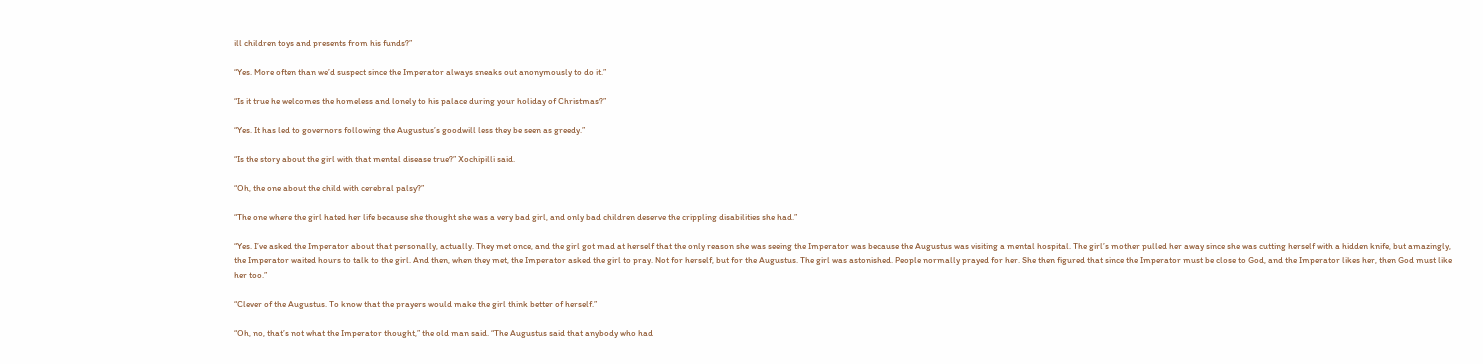ill children toys and presents from his funds?”

“Yes. More often than we’d suspect since the Imperator always sneaks out anonymously to do it.”

“Is it true he welcomes the homeless and lonely to his palace during your holiday of Christmas?”

“Yes. It has led to governors following the Augustus’s goodwill less they be seen as greedy.”

“Is the story about the girl with that mental disease true?” Xochipilli said.

“Oh, the one about the child with cerebral palsy?”

“The one where the girl hated her life because she thought she was a very bad girl, and only bad children deserve the crippling disabilities she had.”

“Yes. I’ve asked the Imperator about that personally, actually. They met once, and the girl got mad at herself that the only reason she was seeing the Imperator was because the Augustus was visiting a mental hospital. The girl’s mother pulled her away since she was cutting herself with a hidden knife, but amazingly, the Imperator waited hours to talk to the girl. And then, when they met, the Imperator asked the girl to pray. Not for herself, but for the Augustus. The girl was astonished. People normally prayed for her. She then figured that since the Imperator must be close to God, and the Imperator likes her, then God must like her too.”

“Clever of the Augustus. To know that the prayers would make the girl think better of herself.”

“Oh, no, that’s not what the Imperator thought,” the old man said. “The Augustus said that anybody who had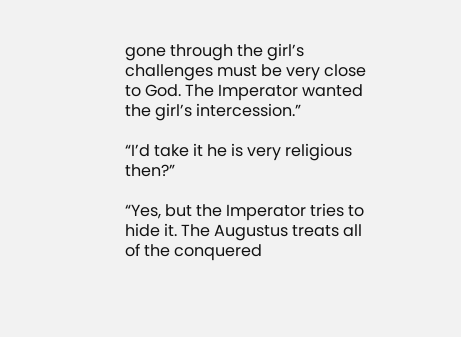gone through the girl’s challenges must be very close to God. The Imperator wanted the girl’s intercession.”

“I’d take it he is very religious then?”

“Yes, but the Imperator tries to hide it. The Augustus treats all of the conquered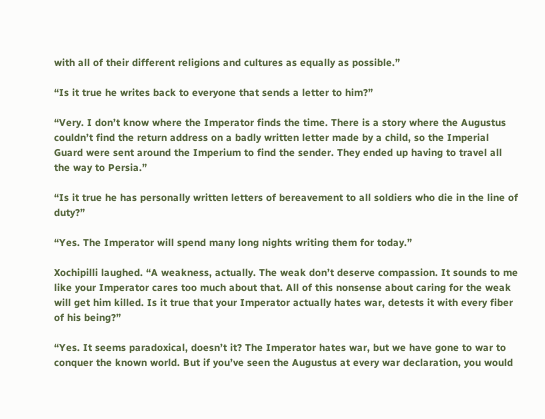with all of their different religions and cultures as equally as possible.”

“Is it true he writes back to everyone that sends a letter to him?”

“Very. I don’t know where the Imperator finds the time. There is a story where the Augustus couldn’t find the return address on a badly written letter made by a child, so the Imperial Guard were sent around the Imperium to find the sender. They ended up having to travel all the way to Persia.”

“Is it true he has personally written letters of bereavement to all soldiers who die in the line of duty?”

“Yes. The Imperator will spend many long nights writing them for today.”

Xochipilli laughed. “A weakness, actually. The weak don’t deserve compassion. It sounds to me like your Imperator cares too much about that. All of this nonsense about caring for the weak will get him killed. Is it true that your Imperator actually hates war, detests it with every fiber of his being?”

“Yes. It seems paradoxical, doesn’t it? The Imperator hates war, but we have gone to war to conquer the known world. But if you’ve seen the Augustus at every war declaration, you would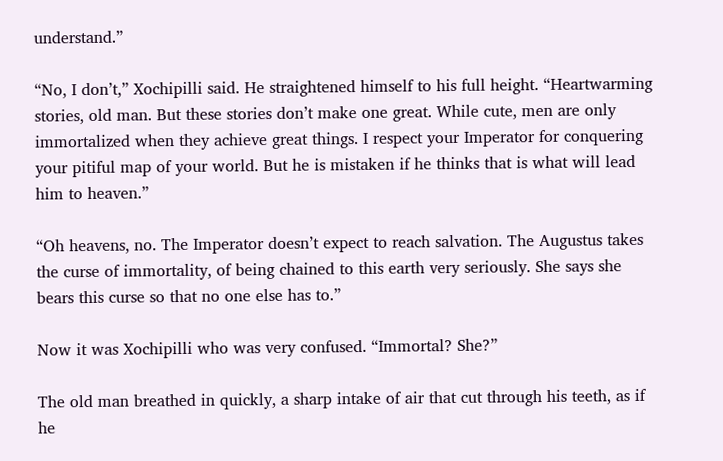understand.”

“No, I don’t,” Xochipilli said. He straightened himself to his full height. “Heartwarming stories, old man. But these stories don’t make one great. While cute, men are only immortalized when they achieve great things. I respect your Imperator for conquering your pitiful map of your world. But he is mistaken if he thinks that is what will lead him to heaven.”

“Oh heavens, no. The Imperator doesn’t expect to reach salvation. The Augustus takes the curse of immortality, of being chained to this earth very seriously. She says she bears this curse so that no one else has to.”

Now it was Xochipilli who was very confused. “Immortal? She?”

The old man breathed in quickly, a sharp intake of air that cut through his teeth, as if he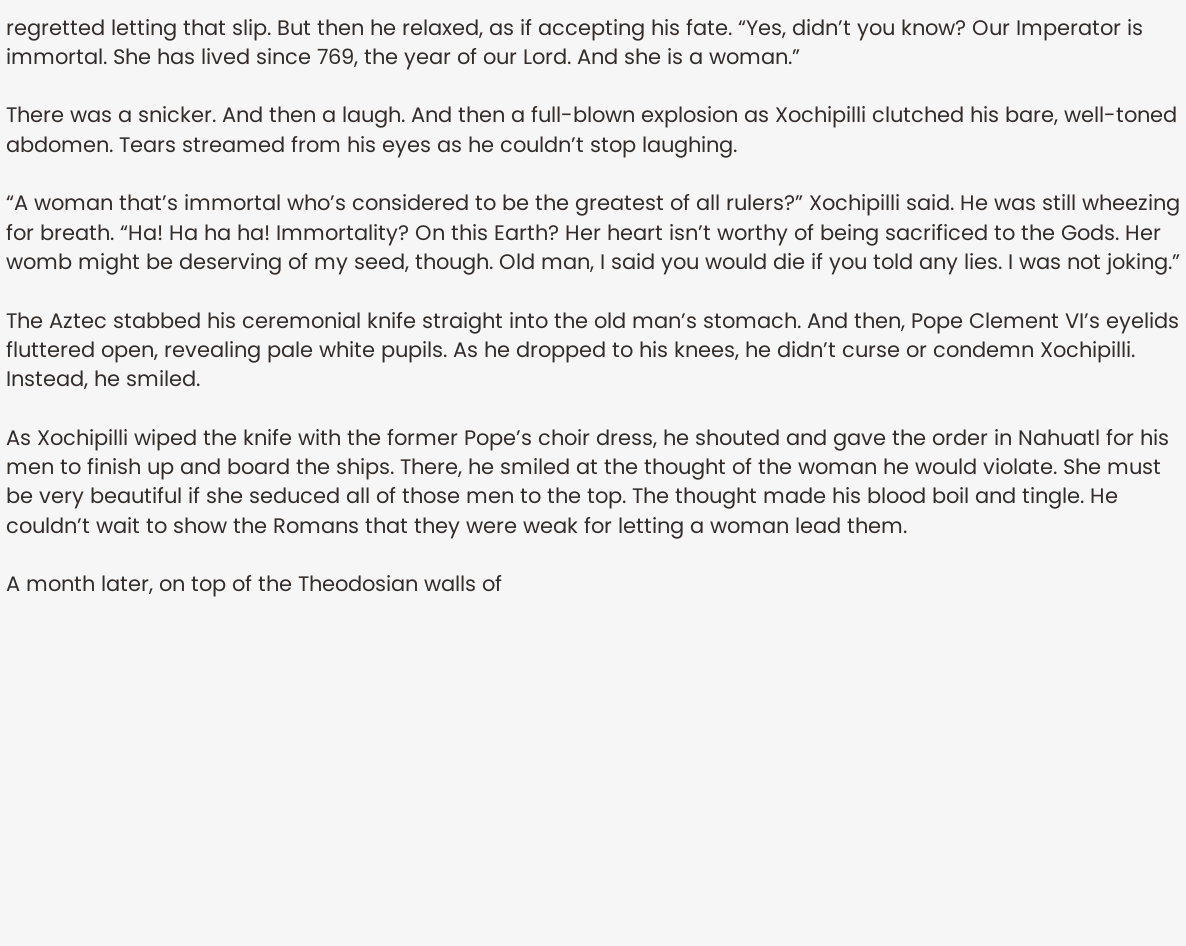regretted letting that slip. But then he relaxed, as if accepting his fate. “Yes, didn’t you know? Our Imperator is immortal. She has lived since 769, the year of our Lord. And she is a woman.”

There was a snicker. And then a laugh. And then a full-blown explosion as Xochipilli clutched his bare, well-toned abdomen. Tears streamed from his eyes as he couldn’t stop laughing.

“A woman that’s immortal who’s considered to be the greatest of all rulers?” Xochipilli said. He was still wheezing for breath. “Ha! Ha ha ha! Immortality? On this Earth? Her heart isn’t worthy of being sacrificed to the Gods. Her womb might be deserving of my seed, though. Old man, I said you would die if you told any lies. I was not joking.”

The Aztec stabbed his ceremonial knife straight into the old man’s stomach. And then, Pope Clement VI’s eyelids fluttered open, revealing pale white pupils. As he dropped to his knees, he didn’t curse or condemn Xochipilli. Instead, he smiled.

As Xochipilli wiped the knife with the former Pope’s choir dress, he shouted and gave the order in Nahuatl for his men to finish up and board the ships. There, he smiled at the thought of the woman he would violate. She must be very beautiful if she seduced all of those men to the top. The thought made his blood boil and tingle. He couldn’t wait to show the Romans that they were weak for letting a woman lead them.

A month later, on top of the Theodosian walls of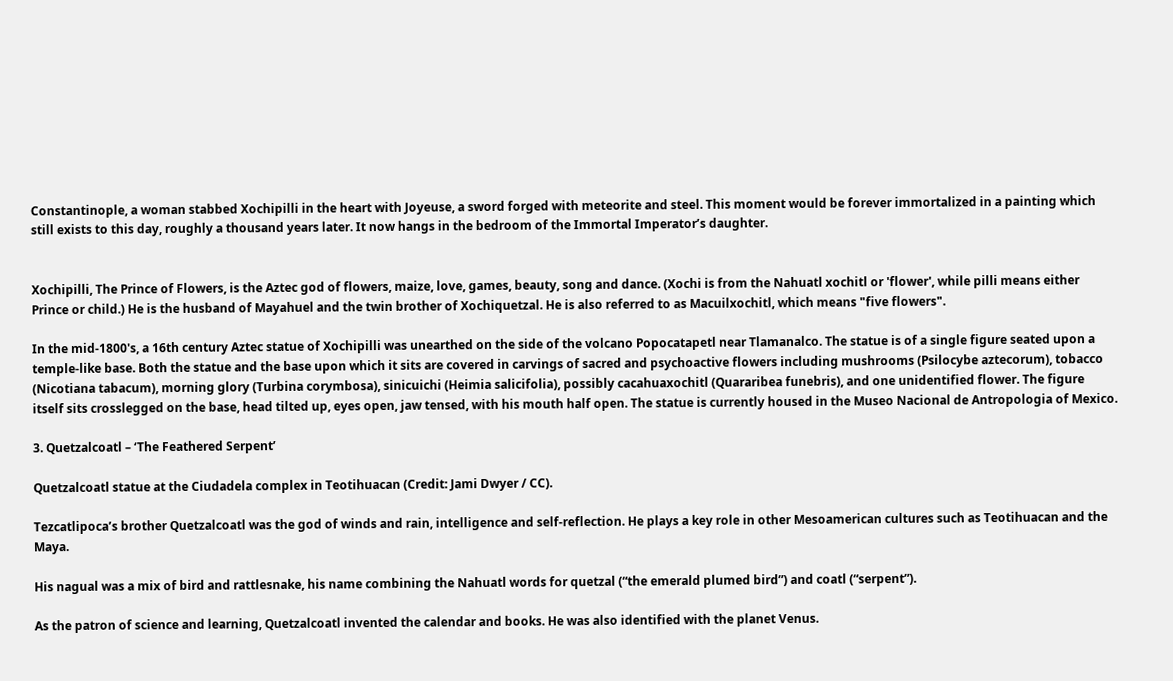Constantinople, a woman stabbed Xochipilli in the heart with Joyeuse, a sword forged with meteorite and steel. This moment would be forever immortalized in a painting which still exists to this day, roughly a thousand years later. It now hangs in the bedroom of the Immortal Imperator’s daughter.


Xochipilli, The Prince of Flowers, is the Aztec god of flowers, maize, love, games, beauty, song and dance. (Xochi is from the Nahuatl xochitl or 'flower', while pilli means either Prince or child.) He is the husband of Mayahuel and the twin brother of Xochiquetzal. He is also referred to as Macuilxochitl, which means "five flowers".

In the mid-1800's, a 16th century Aztec statue of Xochipilli was unearthed on the side of the volcano Popocatapetl near Tlamanalco. The statue is of a single figure seated upon a temple-like base. Both the statue and the base upon which it sits are covered in carvings of sacred and psychoactive flowers including mushrooms (Psilocybe aztecorum), tobacco (Nicotiana tabacum), morning glory (Turbina corymbosa), sinicuichi (Heimia salicifolia), possibly cacahuaxochitl (Quararibea funebris), and one unidentified flower. The figure itself sits crosslegged on the base, head tilted up, eyes open, jaw tensed, with his mouth half open. The statue is currently housed in the Museo Nacional de Antropologia of Mexico.

3. Quetzalcoatl – ‘The Feathered Serpent’

Quetzalcoatl statue at the Ciudadela complex in Teotihuacan (Credit: Jami Dwyer / CC).

Tezcatlipoca’s brother Quetzalcoatl was the god of winds and rain, intelligence and self-reflection. He plays a key role in other Mesoamerican cultures such as Teotihuacan and the Maya.

His nagual was a mix of bird and rattlesnake, his name combining the Nahuatl words for quetzal (“the emerald plumed bird”) and coatl (“serpent”).

As the patron of science and learning, Quetzalcoatl invented the calendar and books. He was also identified with the planet Venus.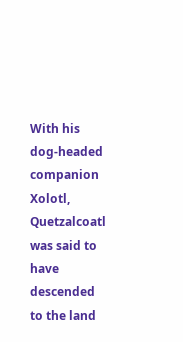With his dog-headed companion Xolotl, Quetzalcoatl was said to have descended to the land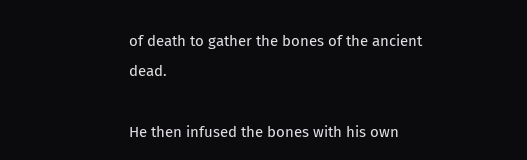of death to gather the bones of the ancient dead.

He then infused the bones with his own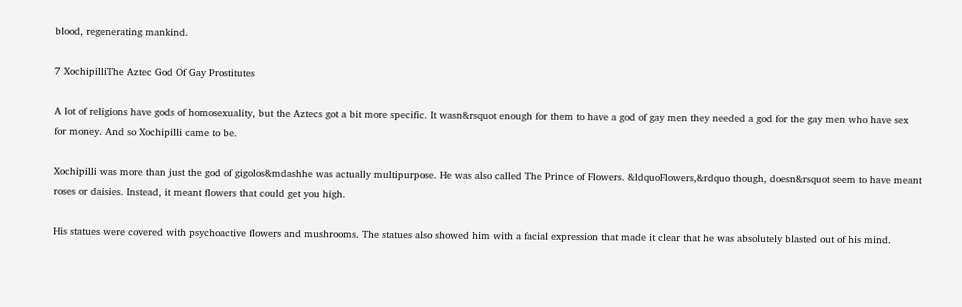blood, regenerating mankind.

7 XochipilliThe Aztec God Of Gay Prostitutes

A lot of religions have gods of homosexuality, but the Aztecs got a bit more specific. It wasn&rsquot enough for them to have a god of gay men they needed a god for the gay men who have sex for money. And so Xochipilli came to be.

Xochipilli was more than just the god of gigolos&mdashhe was actually multipurpose. He was also called The Prince of Flowers. &ldquoFlowers,&rdquo though, doesn&rsquot seem to have meant roses or daisies. Instead, it meant flowers that could get you high.

His statues were covered with psychoactive flowers and mushrooms. The statues also showed him with a facial expression that made it clear that he was absolutely blasted out of his mind.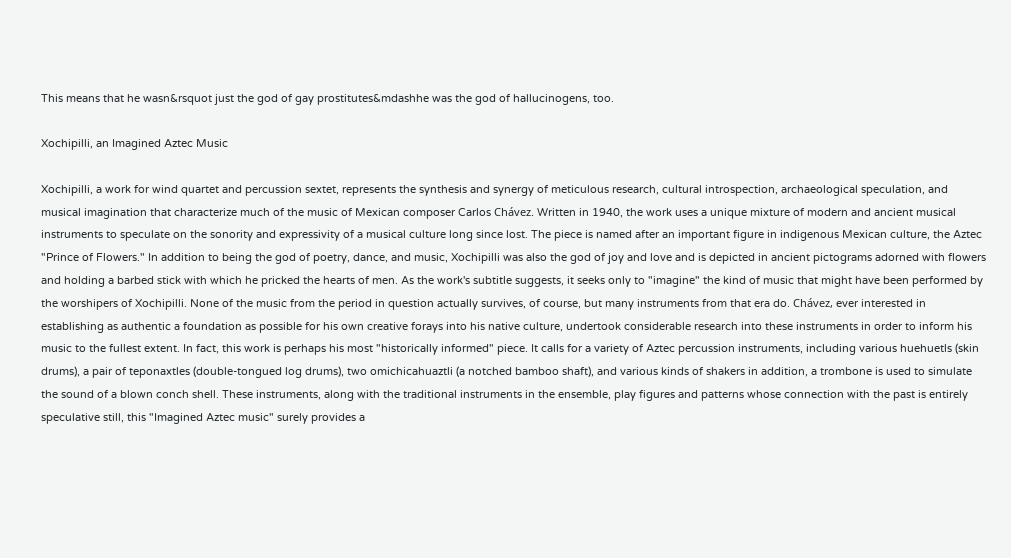This means that he wasn&rsquot just the god of gay prostitutes&mdashhe was the god of hallucinogens, too.

Xochipilli, an Imagined Aztec Music

Xochipilli, a work for wind quartet and percussion sextet, represents the synthesis and synergy of meticulous research, cultural introspection, archaeological speculation, and musical imagination that characterize much of the music of Mexican composer Carlos Chávez. Written in 1940, the work uses a unique mixture of modern and ancient musical instruments to speculate on the sonority and expressivity of a musical culture long since lost. The piece is named after an important figure in indigenous Mexican culture, the Aztec "Prince of Flowers." In addition to being the god of poetry, dance, and music, Xochipilli was also the god of joy and love and is depicted in ancient pictograms adorned with flowers and holding a barbed stick with which he pricked the hearts of men. As the work's subtitle suggests, it seeks only to "imagine" the kind of music that might have been performed by the worshipers of Xochipilli. None of the music from the period in question actually survives, of course, but many instruments from that era do. Chávez, ever interested in establishing as authentic a foundation as possible for his own creative forays into his native culture, undertook considerable research into these instruments in order to inform his music to the fullest extent. In fact, this work is perhaps his most "historically informed" piece. It calls for a variety of Aztec percussion instruments, including various huehuetls (skin drums), a pair of teponaxtles (double-tongued log drums), two omichicahuaztli (a notched bamboo shaft), and various kinds of shakers in addition, a trombone is used to simulate the sound of a blown conch shell. These instruments, along with the traditional instruments in the ensemble, play figures and patterns whose connection with the past is entirely speculative still, this "Imagined Aztec music" surely provides a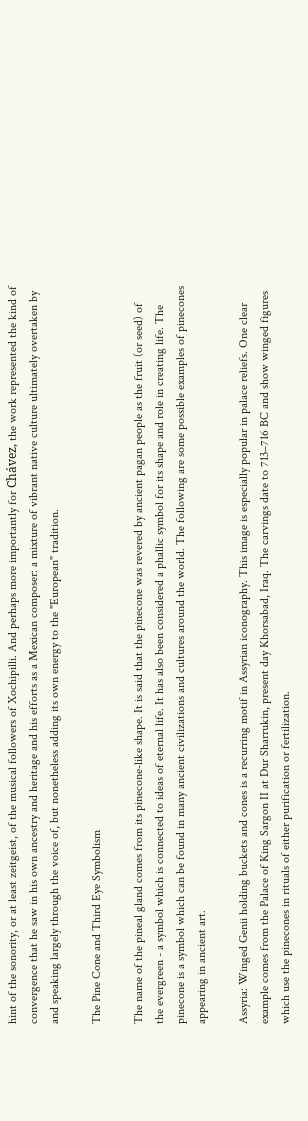hint of the sonority, or at least zeitgeist, of the musical followers of Xochipilli. And perhaps more importantly for Chávez, the work represented the kind of convergence that he saw in his own ancestry and heritage and his efforts as a Mexican composer: a mixture of vibrant native culture ultimately overtaken by and speaking largely through the voice of, but nonetheless adding its own energy to the "European" tradition.

The Pine Cone and Third Eye Symbolism

The name of the pineal gland comes from its pinecone-like shape. It is said that the pinecone was revered by ancient pagan people as the fruit (or seed) of the evergreen - a symbol which is connected to ideas of eternal life. It has also been considered a phallic symbol for its shape and role in creating life. The pinecone is a symbol which can be found in many ancient civilizations and cultures around the world. The following are some possible examples of pinecones appearing in ancient art.

Assyria: Winged Genii holding buckets and cones is a recurring motif in Assyrian iconography. This image is especially popular in palace reliefs. One clear example comes from the Palace of King Sargon II at Dur Sharrukin, present day Khorsabad, Iraq. The carvings date to 713–716 BC and show winged figures which use the pinecones in rituals of either purification or fertilization.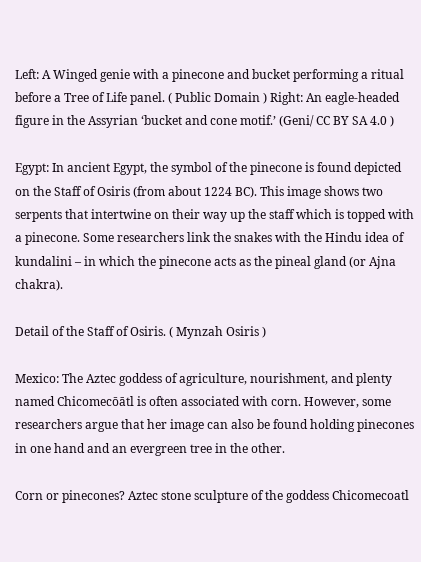Left: A Winged genie with a pinecone and bucket performing a ritual before a Tree of Life panel. ( Public Domain ) Right: An eagle-headed figure in the Assyrian ‘bucket and cone motif.’ (Geni/ CC BY SA 4.0 )

Egypt: In ancient Egypt, the symbol of the pinecone is found depicted on the Staff of Osiris (from about 1224 BC). This image shows two serpents that intertwine on their way up the staff which is topped with a pinecone. Some researchers link the snakes with the Hindu idea of kundalini – in which the pinecone acts as the pineal gland (or Ajna chakra).

Detail of the Staff of Osiris. ( Mynzah Osiris )

Mexico: The Aztec goddess of agriculture, nourishment, and plenty named Chicomecōātl is often associated with corn. However, some researchers argue that her image can also be found holding pinecones in one hand and an evergreen tree in the other.

Corn or pinecones? Aztec stone sculpture of the goddess Chicomecoatl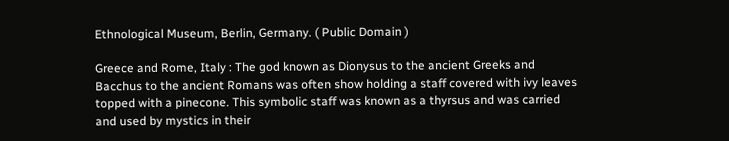Ethnological Museum, Berlin, Germany. ( Public Domain )

Greece and Rome, Italy : The god known as Dionysus to the ancient Greeks and Bacchus to the ancient Romans was often show holding a staff covered with ivy leaves topped with a pinecone. This symbolic staff was known as a thyrsus and was carried and used by mystics in their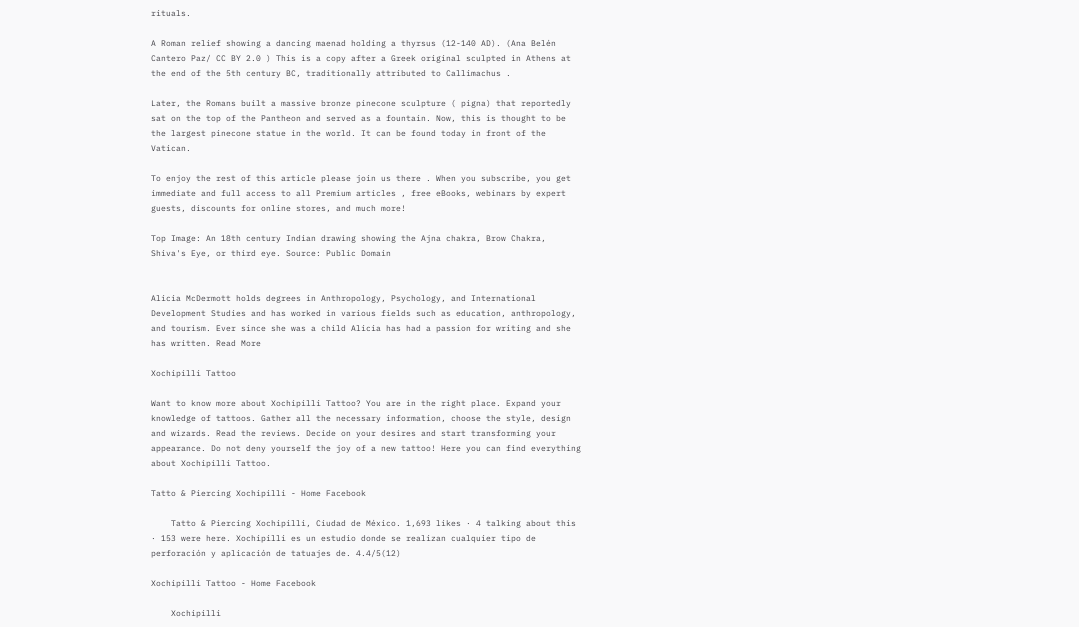rituals.

A Roman relief showing a dancing maenad holding a thyrsus (12-140 AD). (Ana Belén Cantero Paz/ CC BY 2.0 ) This is a copy after a Greek original sculpted in Athens at the end of the 5th century BC, traditionally attributed to Callimachus .

Later, the Romans built a massive bronze pinecone sculpture ( pigna) that reportedly sat on the top of the Pantheon and served as a fountain. Now, this is thought to be the largest pinecone statue in the world. It can be found today in front of the Vatican.

To enjoy the rest of this article please join us there . When you subscribe, you get immediate and full access to all Premium articles , free eBooks, webinars by expert guests, discounts for online stores, and much more!

Top Image: An 18th century Indian drawing showing the Ajna chakra, Brow Chakra, Shiva's Eye, or third eye. Source: Public Domain


Alicia McDermott holds degrees in Anthropology, Psychology, and International Development Studies and has worked in various fields such as education, anthropology, and tourism. Ever since she was a child Alicia has had a passion for writing and she has written. Read More

Xochipilli Tattoo

Want to know more about Xochipilli Tattoo? You are in the right place. Expand your knowledge of tattoos. Gather all the necessary information, choose the style, design and wizards. Read the reviews. Decide on your desires and start transforming your appearance. Do not deny yourself the joy of a new tattoo! Here you can find everything about Xochipilli Tattoo.

Tatto & Piercing Xochipilli - Home Facebook

    Tatto & Piercing Xochipilli, Ciudad de México. 1,693 likes · 4 talking about this · 153 were here. Xochipilli es un estudio donde se realizan cualquier tipo de perforación y aplicación de tatuajes de. 4.4/5(12)

Xochipilli Tattoo - Home Facebook

    Xochipilli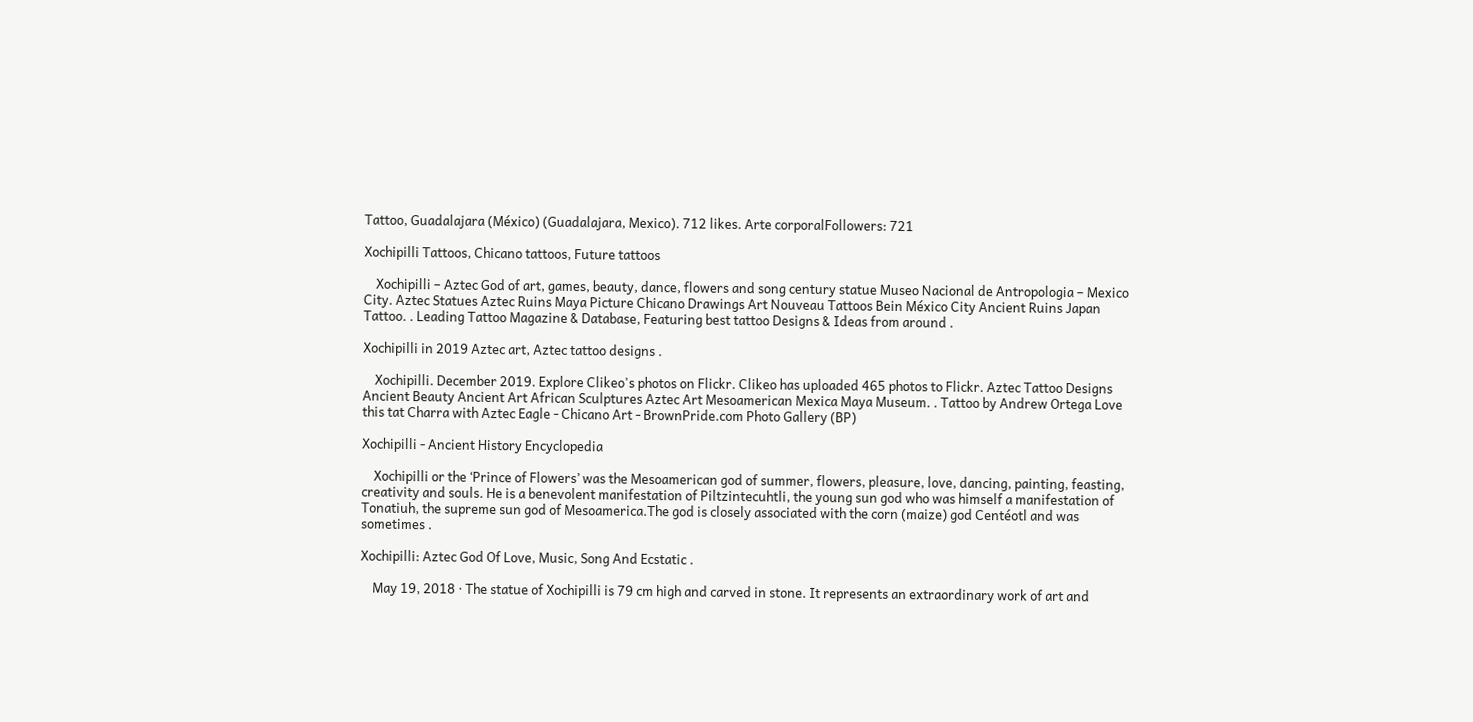Tattoo, Guadalajara (México) (Guadalajara, Mexico). 712 likes. Arte corporalFollowers: 721

Xochipilli Tattoos, Chicano tattoos, Future tattoos

    Xochipilli – Aztec God of art, games, beauty, dance, flowers and song century statue Museo Nacional de Antropologia – Mexico City. Aztec Statues Aztec Ruins Maya Picture Chicano Drawings Art Nouveau Tattoos Bein México City Ancient Ruins Japan Tattoo. . Leading Tattoo Magazine & Database, Featuring best tattoo Designs & Ideas from around .

Xochipilli in 2019 Aztec art, Aztec tattoo designs .

    Xochipilli. December 2019. Explore Clikeo's photos on Flickr. Clikeo has uploaded 465 photos to Flickr. Aztec Tattoo Designs Ancient Beauty Ancient Art African Sculptures Aztec Art Mesoamerican Mexica Maya Museum. . Tattoo by Andrew Ortega Love this tat Charra with Aztec Eagle - Chicano Art - BrownPride.com Photo Gallery (BP)

Xochipilli - Ancient History Encyclopedia

    Xochipilli or the ‘Prince of Flowers’ was the Mesoamerican god of summer, flowers, pleasure, love, dancing, painting, feasting, creativity and souls. He is a benevolent manifestation of Piltzintecuhtli, the young sun god who was himself a manifestation of Tonatiuh, the supreme sun god of Mesoamerica.The god is closely associated with the corn (maize) god Centéotl and was sometimes .

Xochipilli: Aztec God Of Love, Music, Song And Ecstatic .

    May 19, 2018 · The statue of Xochipilli is 79 cm high and carved in stone. It represents an extraordinary work of art and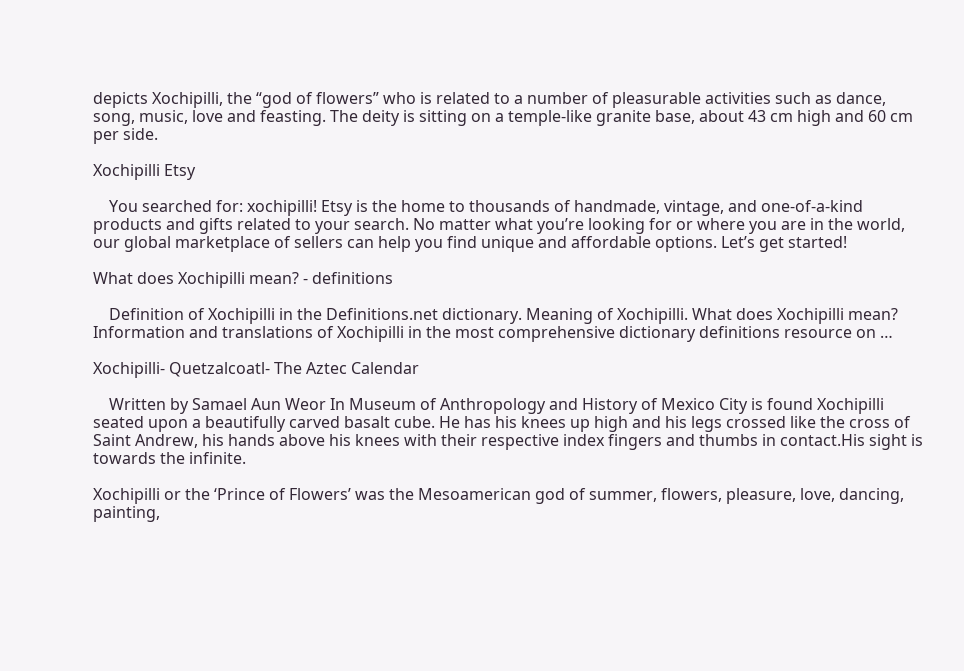depicts Xochipilli, the “god of flowers” who is related to a number of pleasurable activities such as dance, song, music, love and feasting. The deity is sitting on a temple-like granite base, about 43 cm high and 60 cm per side.

Xochipilli Etsy

    You searched for: xochipilli! Etsy is the home to thousands of handmade, vintage, and one-of-a-kind products and gifts related to your search. No matter what you’re looking for or where you are in the world, our global marketplace of sellers can help you find unique and affordable options. Let’s get started!

What does Xochipilli mean? - definitions

    Definition of Xochipilli in the Definitions.net dictionary. Meaning of Xochipilli. What does Xochipilli mean? Information and translations of Xochipilli in the most comprehensive dictionary definitions resource on …

Xochipilli- Quetzalcoatl- The Aztec Calendar

    Written by Samael Aun Weor In Museum of Anthropology and History of Mexico City is found Xochipilli seated upon a beautifully carved basalt cube. He has his knees up high and his legs crossed like the cross of Saint Andrew, his hands above his knees with their respective index fingers and thumbs in contact.His sight is towards the infinite.

Xochipilli or the ‘Prince of Flowers’ was the Mesoamerican god of summer, flowers, pleasure, love, dancing, painting,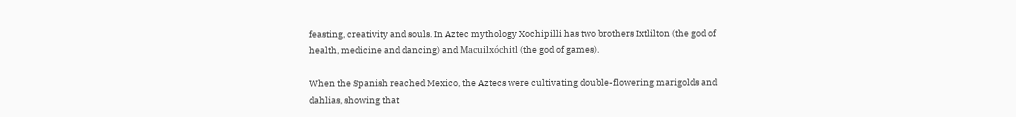feasting, creativity and souls. In Aztec mythology Xochipilli has two brothers Ixtlilton (the god of health, medicine and dancing) and Macuilxóchitl (the god of games).

When the Spanish reached Mexico, the Aztecs were cultivating double-flowering marigolds and dahlias, showing that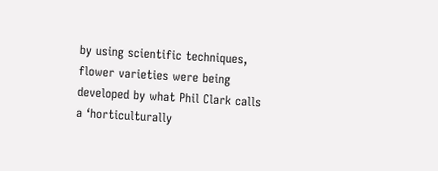by using scientific techniques, flower varieties were being developed by what Phil Clark calls a ‘horticulturally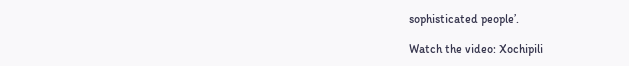sophisticated people’.

Watch the video: Xochipili